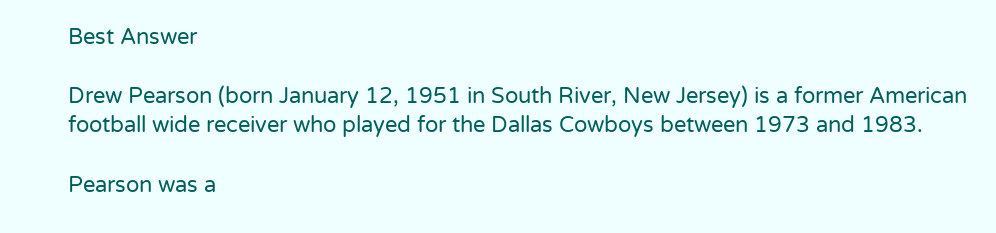Best Answer

Drew Pearson (born January 12, 1951 in South River, New Jersey) is a former American football wide receiver who played for the Dallas Cowboys between 1973 and 1983.

Pearson was a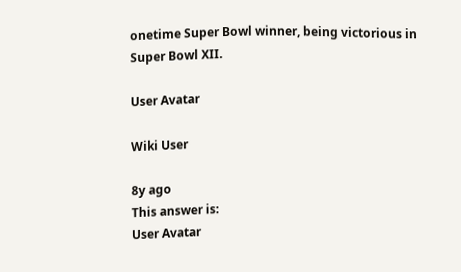onetime Super Bowl winner, being victorious in Super Bowl XII.

User Avatar

Wiki User

8y ago
This answer is:
User Avatar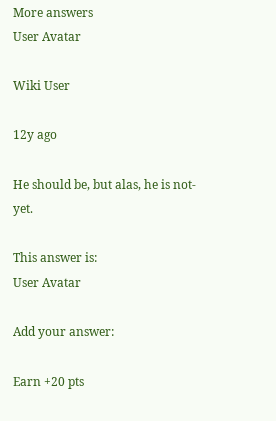More answers
User Avatar

Wiki User

12y ago

He should be, but alas, he is not-yet.

This answer is:
User Avatar

Add your answer:

Earn +20 pts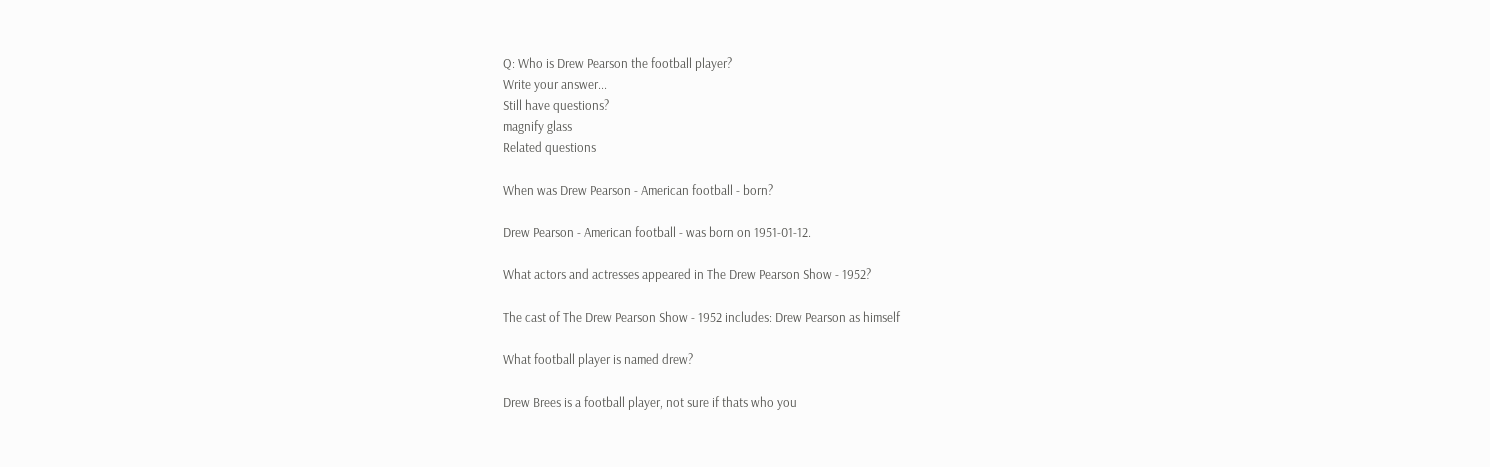Q: Who is Drew Pearson the football player?
Write your answer...
Still have questions?
magnify glass
Related questions

When was Drew Pearson - American football - born?

Drew Pearson - American football - was born on 1951-01-12.

What actors and actresses appeared in The Drew Pearson Show - 1952?

The cast of The Drew Pearson Show - 1952 includes: Drew Pearson as himself

What football player is named drew?

Drew Brees is a football player, not sure if thats who you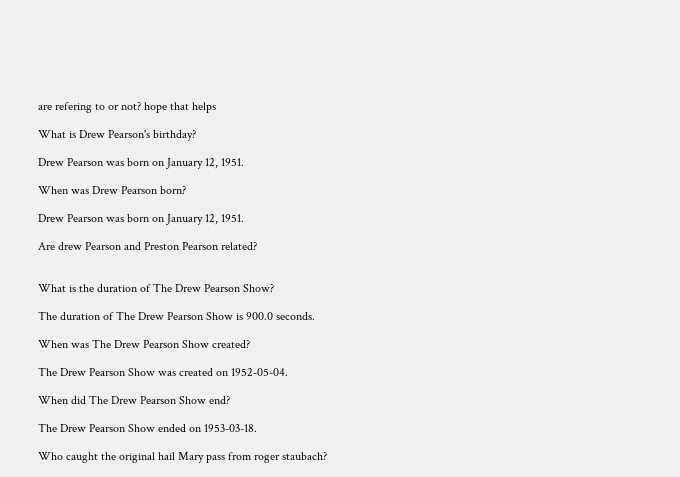are refering to or not? hope that helps

What is Drew Pearson's birthday?

Drew Pearson was born on January 12, 1951.

When was Drew Pearson born?

Drew Pearson was born on January 12, 1951.

Are drew Pearson and Preston Pearson related?


What is the duration of The Drew Pearson Show?

The duration of The Drew Pearson Show is 900.0 seconds.

When was The Drew Pearson Show created?

The Drew Pearson Show was created on 1952-05-04.

When did The Drew Pearson Show end?

The Drew Pearson Show ended on 1953-03-18.

Who caught the original hail Mary pass from roger staubach?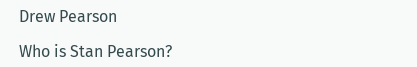Drew Pearson

Who is Stan Pearson?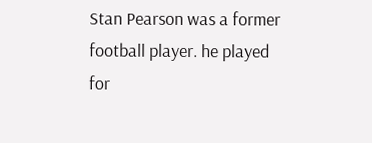Stan Pearson was a former football player. he played for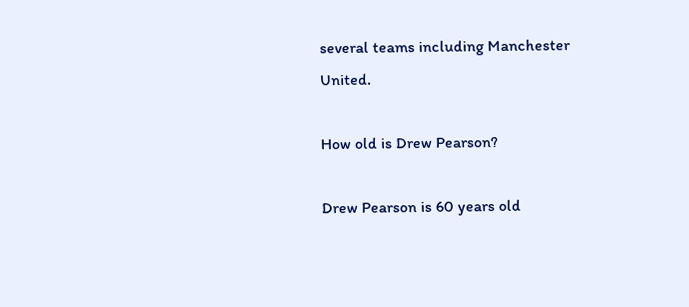several teams including Manchester United.

How old is Drew Pearson?

Drew Pearson is 60 years old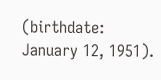(birthdate: January 12, 1951).